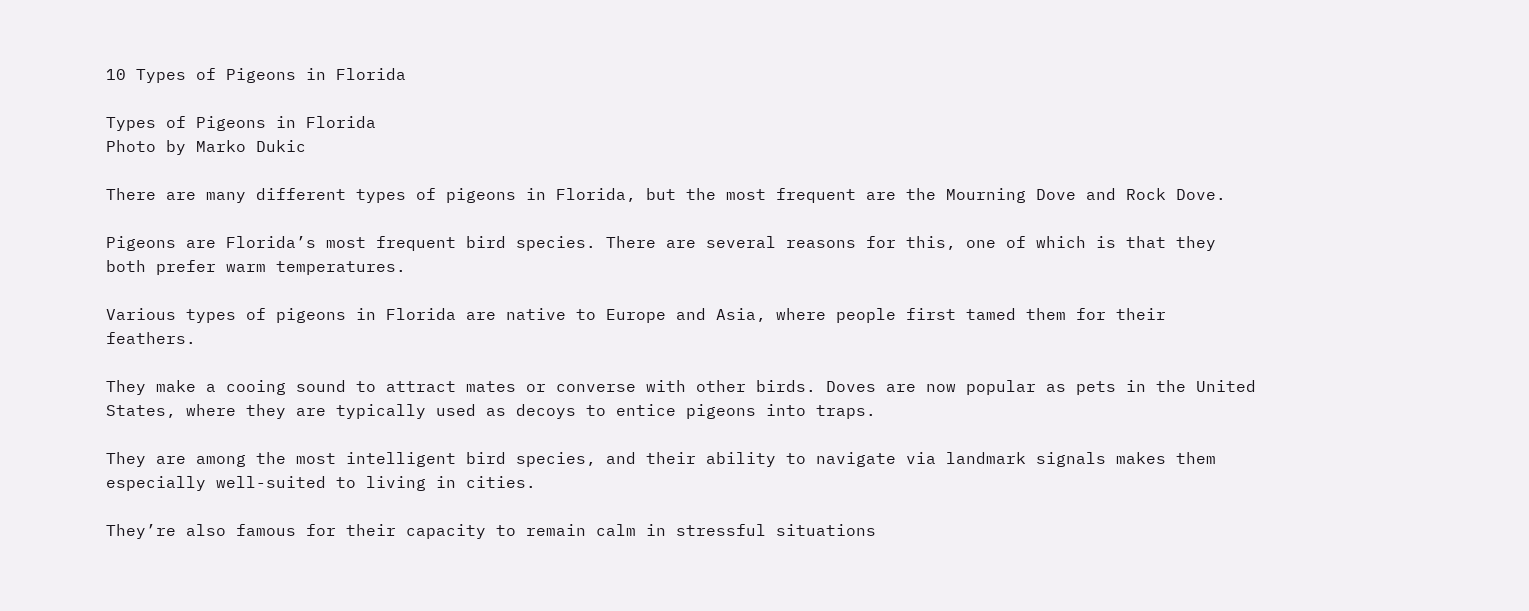10 Types of Pigeons in Florida

Types of Pigeons in Florida
Photo by Marko Dukic

There are many different types of pigeons in Florida, but the most frequent are the Mourning Dove and Rock Dove.

Pigeons are Florida’s most frequent bird species. There are several reasons for this, one of which is that they both prefer warm temperatures.

Various types of pigeons in Florida are native to Europe and Asia, where people first tamed them for their feathers.

They make a cooing sound to attract mates or converse with other birds. Doves are now popular as pets in the United States, where they are typically used as decoys to entice pigeons into traps.

They are among the most intelligent bird species, and their ability to navigate via landmark signals makes them especially well-suited to living in cities.

They’re also famous for their capacity to remain calm in stressful situations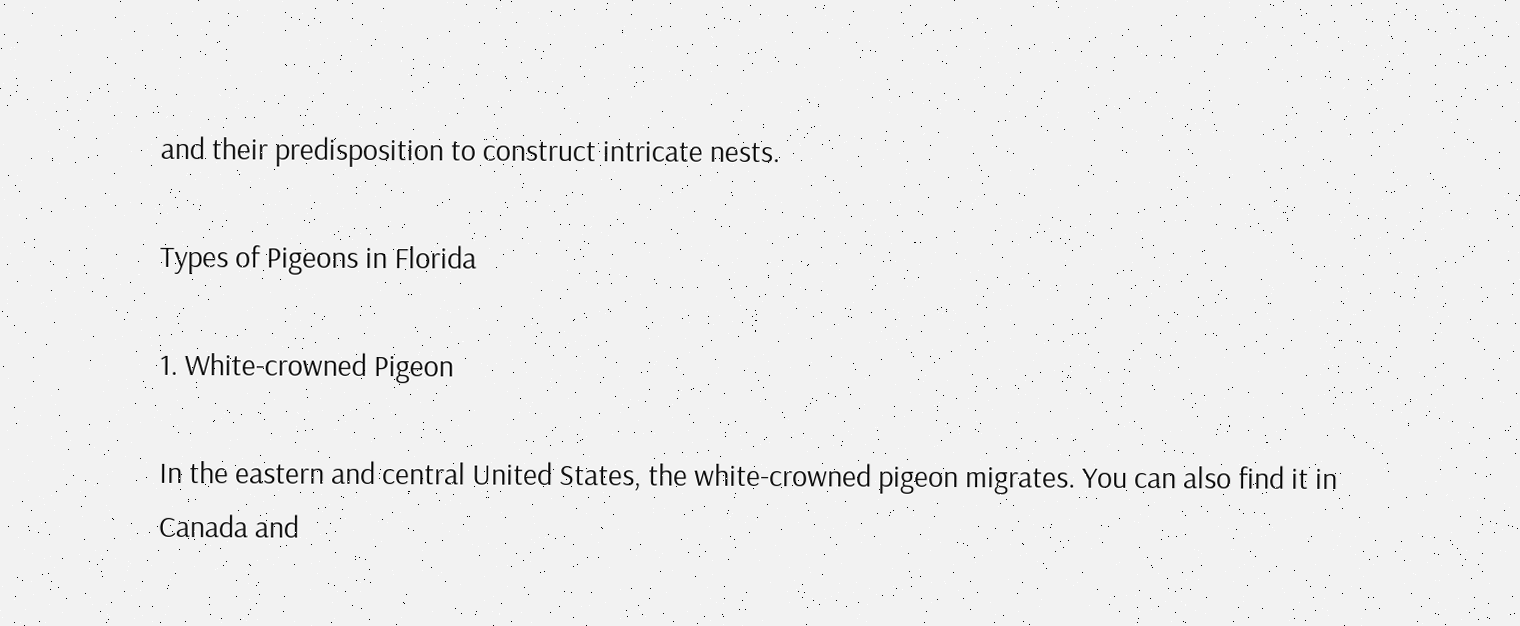and their predisposition to construct intricate nests.

Types of Pigeons in Florida

1. White-crowned Pigeon

In the eastern and central United States, the white-crowned pigeon migrates. You can also find it in Canada and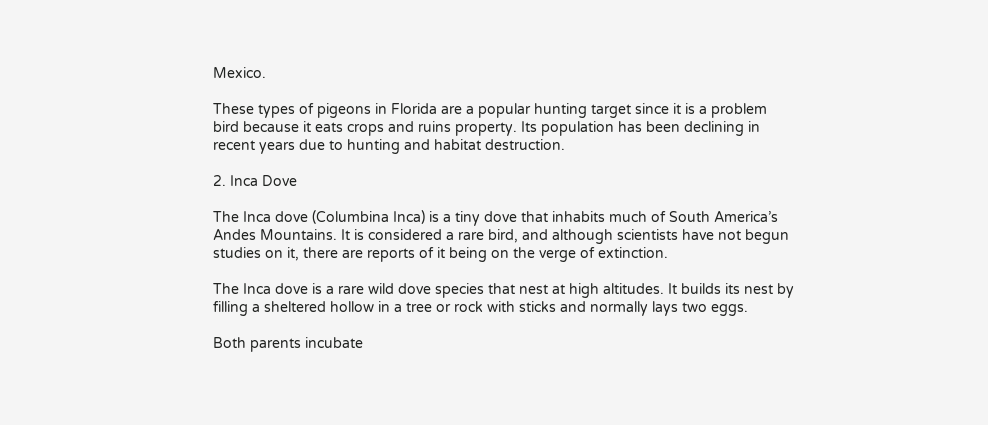Mexico.

These types of pigeons in Florida are a popular hunting target since it is a problem bird because it eats crops and ruins property. Its population has been declining in recent years due to hunting and habitat destruction.

2. Inca Dove

The Inca dove (Columbina Inca) is a tiny dove that inhabits much of South America’s Andes Mountains. It is considered a rare bird, and although scientists have not begun studies on it, there are reports of it being on the verge of extinction.

The Inca dove is a rare wild dove species that nest at high altitudes. It builds its nest by filling a sheltered hollow in a tree or rock with sticks and normally lays two eggs.

Both parents incubate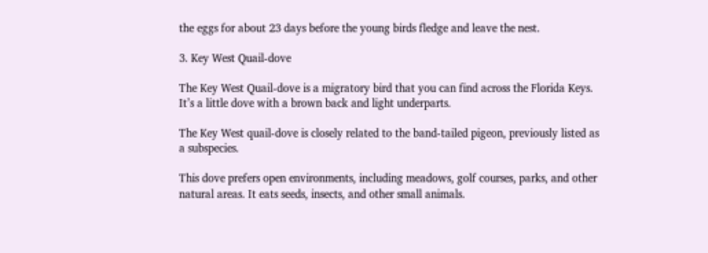the eggs for about 23 days before the young birds fledge and leave the nest.

3. Key West Quail-dove

The Key West Quail-dove is a migratory bird that you can find across the Florida Keys. It’s a little dove with a brown back and light underparts.

The Key West quail-dove is closely related to the band-tailed pigeon, previously listed as a subspecies.

This dove prefers open environments, including meadows, golf courses, parks, and other natural areas. It eats seeds, insects, and other small animals.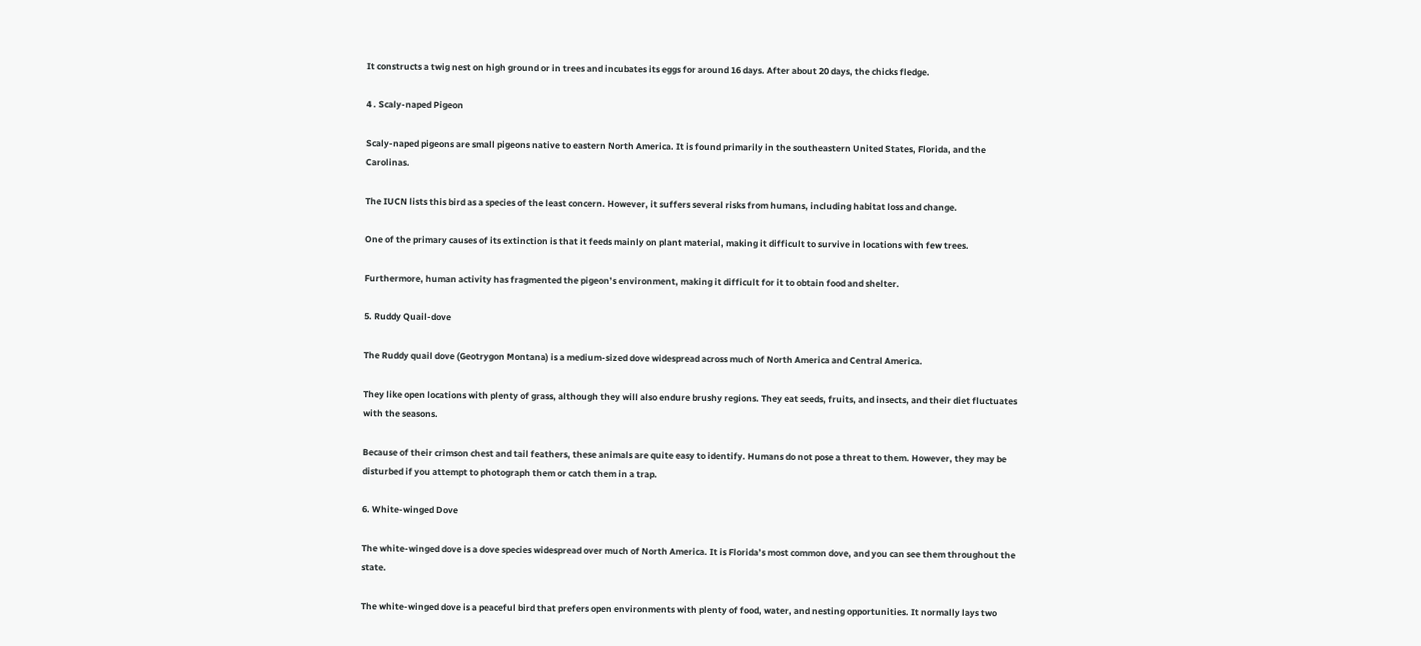It constructs a twig nest on high ground or in trees and incubates its eggs for around 16 days. After about 20 days, the chicks fledge.

4 . Scaly-naped Pigeon

Scaly-naped pigeons are small pigeons native to eastern North America. It is found primarily in the southeastern United States, Florida, and the Carolinas.

The IUCN lists this bird as a species of the least concern. However, it suffers several risks from humans, including habitat loss and change.

One of the primary causes of its extinction is that it feeds mainly on plant material, making it difficult to survive in locations with few trees.

Furthermore, human activity has fragmented the pigeon’s environment, making it difficult for it to obtain food and shelter.

5. Ruddy Quail-dove

The Ruddy quail dove (Geotrygon Montana) is a medium-sized dove widespread across much of North America and Central America.

They like open locations with plenty of grass, although they will also endure brushy regions. They eat seeds, fruits, and insects, and their diet fluctuates with the seasons.

Because of their crimson chest and tail feathers, these animals are quite easy to identify. Humans do not pose a threat to them. However, they may be disturbed if you attempt to photograph them or catch them in a trap.

6. White-winged Dove

The white-winged dove is a dove species widespread over much of North America. It is Florida’s most common dove, and you can see them throughout the state.

The white-winged dove is a peaceful bird that prefers open environments with plenty of food, water, and nesting opportunities. It normally lays two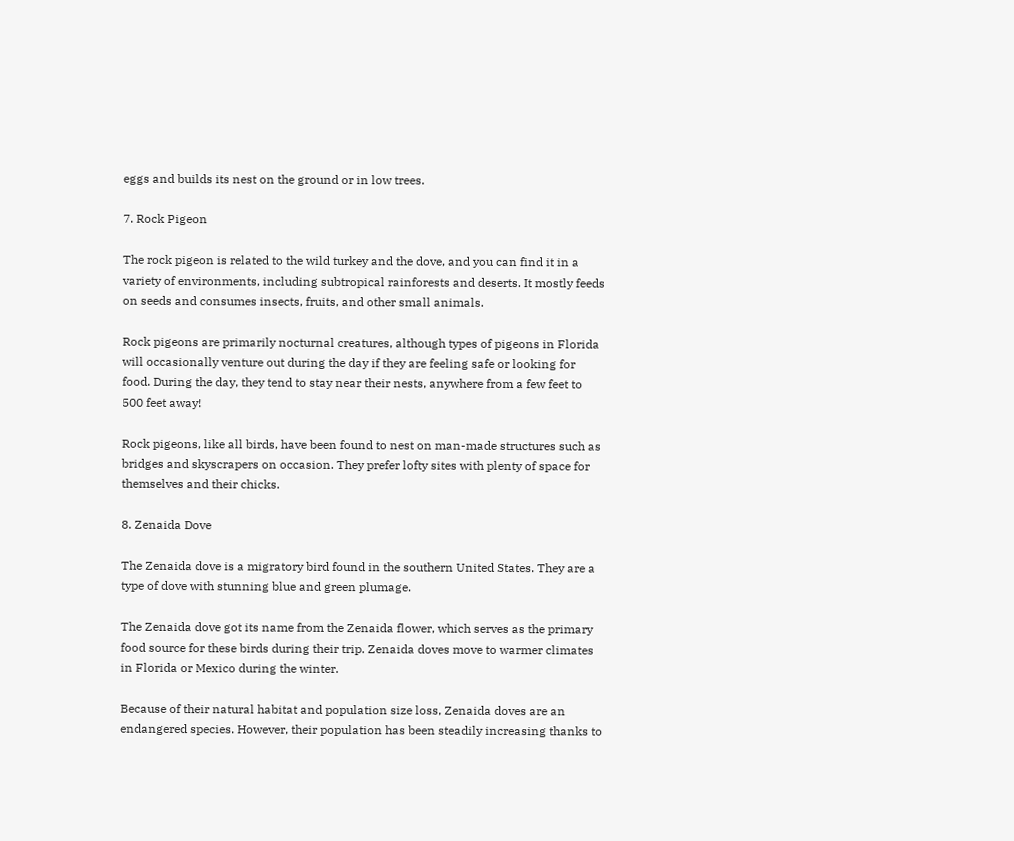eggs and builds its nest on the ground or in low trees.

7. Rock Pigeon

The rock pigeon is related to the wild turkey and the dove, and you can find it in a variety of environments, including subtropical rainforests and deserts. It mostly feeds on seeds and consumes insects, fruits, and other small animals.

Rock pigeons are primarily nocturnal creatures, although types of pigeons in Florida will occasionally venture out during the day if they are feeling safe or looking for food. During the day, they tend to stay near their nests, anywhere from a few feet to 500 feet away!

Rock pigeons, like all birds, have been found to nest on man-made structures such as bridges and skyscrapers on occasion. They prefer lofty sites with plenty of space for themselves and their chicks.

8. Zenaida Dove

The Zenaida dove is a migratory bird found in the southern United States. They are a type of dove with stunning blue and green plumage.

The Zenaida dove got its name from the Zenaida flower, which serves as the primary food source for these birds during their trip. Zenaida doves move to warmer climates in Florida or Mexico during the winter.

Because of their natural habitat and population size loss, Zenaida doves are an endangered species. However, their population has been steadily increasing thanks to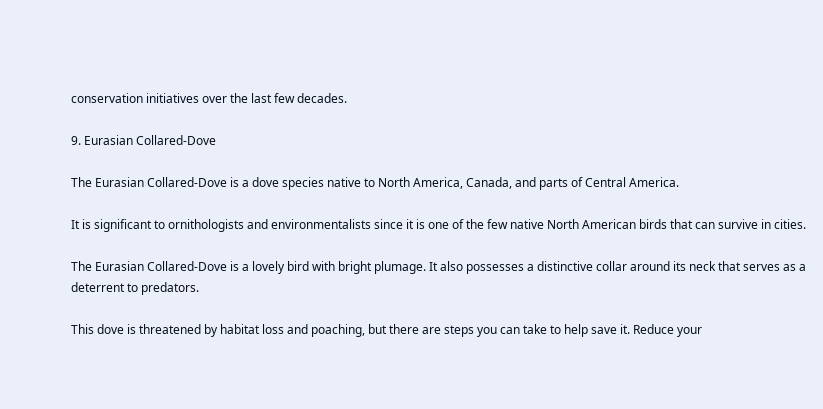conservation initiatives over the last few decades.

9. Eurasian Collared-Dove

The Eurasian Collared-Dove is a dove species native to North America, Canada, and parts of Central America.

It is significant to ornithologists and environmentalists since it is one of the few native North American birds that can survive in cities.

The Eurasian Collared-Dove is a lovely bird with bright plumage. It also possesses a distinctive collar around its neck that serves as a deterrent to predators.

This dove is threatened by habitat loss and poaching, but there are steps you can take to help save it. Reduce your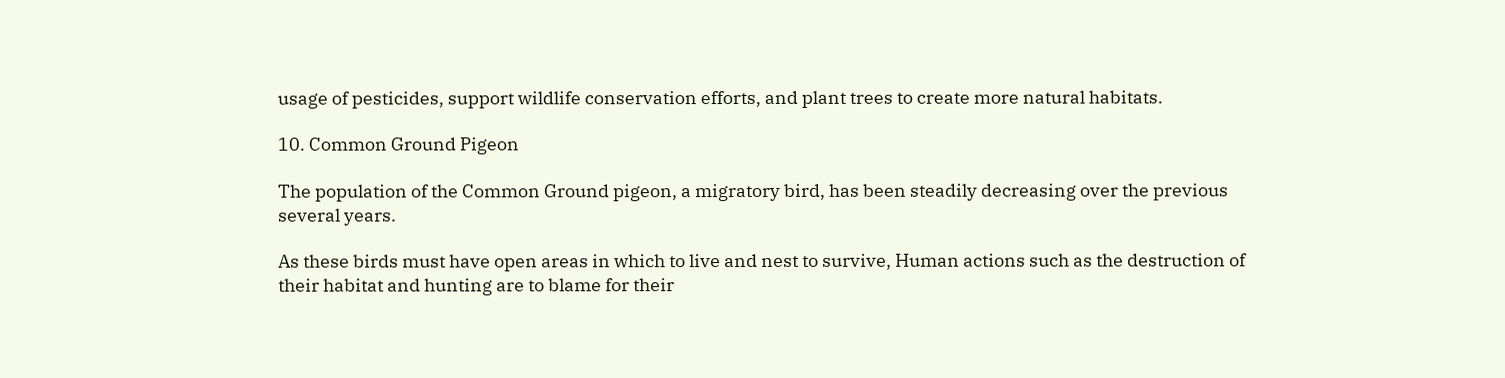usage of pesticides, support wildlife conservation efforts, and plant trees to create more natural habitats.

10. Common Ground Pigeon

The population of the Common Ground pigeon, a migratory bird, has been steadily decreasing over the previous several years.

As these birds must have open areas in which to live and nest to survive, Human actions such as the destruction of their habitat and hunting are to blame for their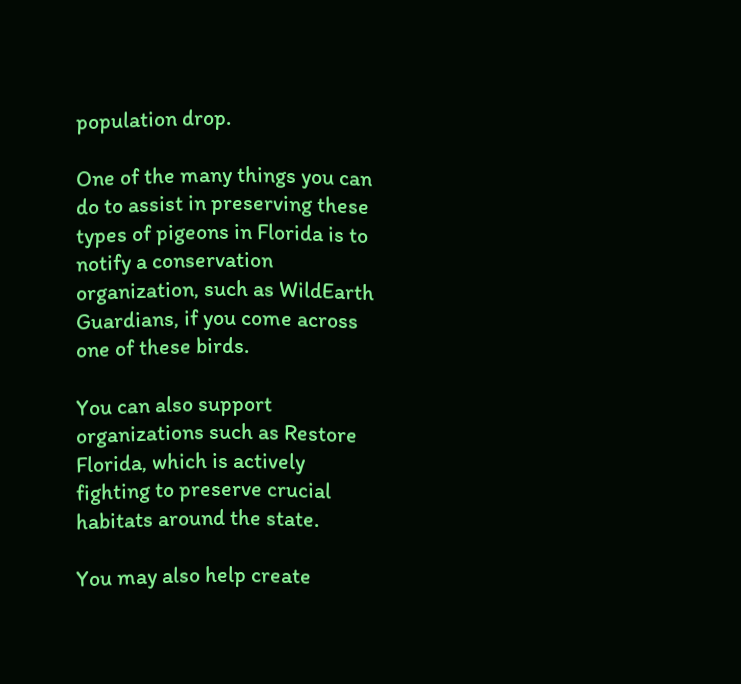population drop.

One of the many things you can do to assist in preserving these types of pigeons in Florida is to notify a conservation organization, such as WildEarth Guardians, if you come across one of these birds.

You can also support organizations such as Restore Florida, which is actively fighting to preserve crucial habitats around the state.

You may also help create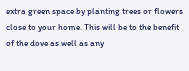extra green space by planting trees or flowers close to your home. This will be to the benefit of the dove as well as any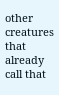other creatures that already call that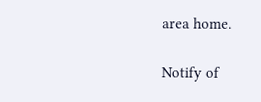area home.

Notify of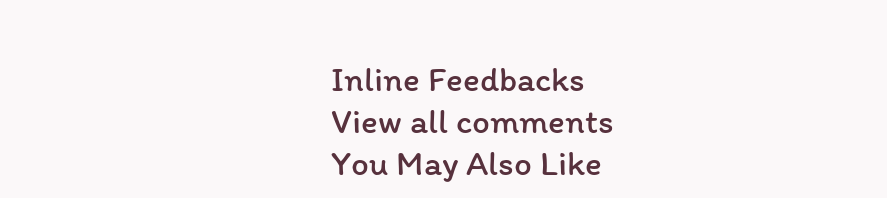Inline Feedbacks
View all comments
You May Also Like